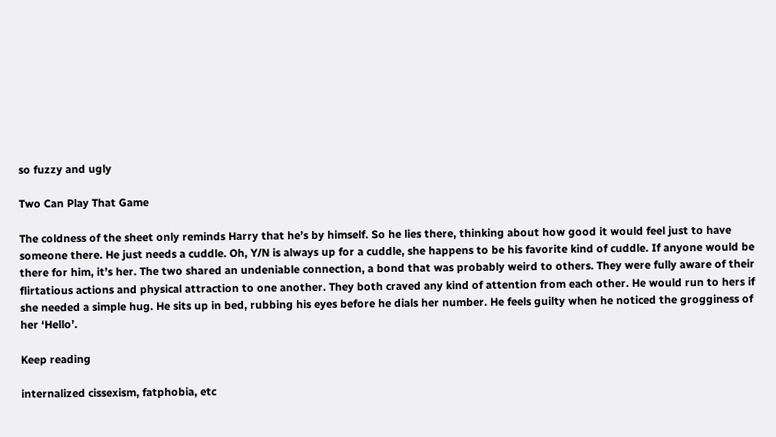so fuzzy and ugly

Two Can Play That Game

The coldness of the sheet only reminds Harry that he’s by himself. So he lies there, thinking about how good it would feel just to have someone there. He just needs a cuddle. Oh, Y/N is always up for a cuddle, she happens to be his favorite kind of cuddle. If anyone would be there for him, it’s her. The two shared an undeniable connection, a bond that was probably weird to others. They were fully aware of their flirtatious actions and physical attraction to one another. They both craved any kind of attention from each other. He would run to hers if she needed a simple hug. He sits up in bed, rubbing his eyes before he dials her number. He feels guilty when he noticed the grogginess of her ‘Hello’.

Keep reading

internalized cissexism, fatphobia, etc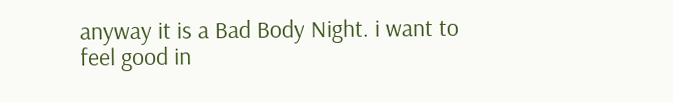anyway it is a Bad Body Night. i want to feel good in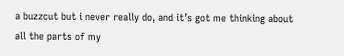a buzzcut but i never really do, and it’s got me thinking about all the parts of my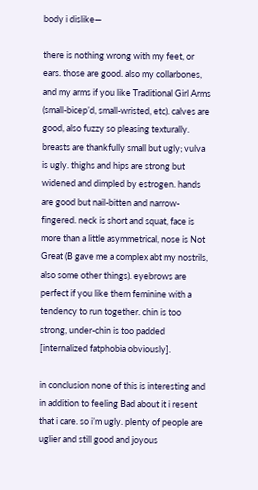body i dislike—

there is nothing wrong with my feet, or ears. those are good. also my collarbones, and my arms if you like Traditional Girl Arms (small-bicep’d, small-wristed, etc). calves are good, also fuzzy so pleasing texturally. breasts are thankfully small but ugly; vulva is ugly. thighs and hips are strong but widened and dimpled by estrogen. hands are good but nail-bitten and narrow-fingered. neck is short and squat, face is more than a little asymmetrical, nose is Not Great (B gave me a complex abt my nostrils, also some other things). eyebrows are perfect if you like them feminine with a tendency to run together. chin is too strong, under-chin is too padded [internalized fatphobia obviously].

in conclusion none of this is interesting and in addition to feeling Bad about it i resent that i care. so i’m ugly. plenty of people are uglier and still good and joyous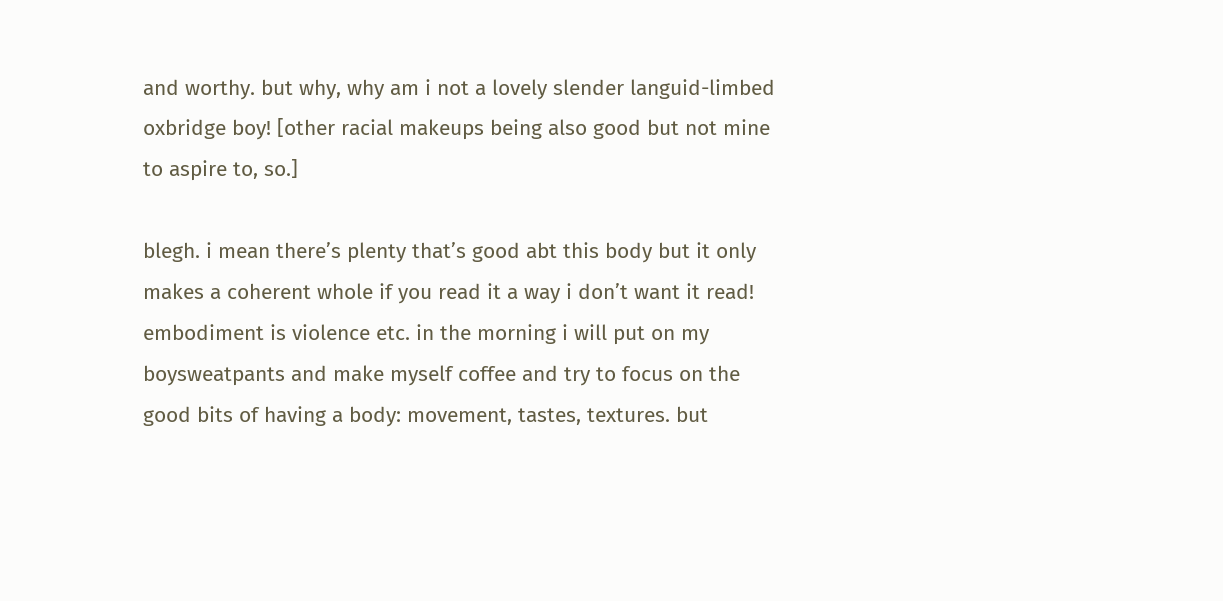and worthy. but why, why am i not a lovely slender languid-limbed oxbridge boy! [other racial makeups being also good but not mine to aspire to, so.]

blegh. i mean there’s plenty that’s good abt this body but it only makes a coherent whole if you read it a way i don’t want it read! embodiment is violence etc. in the morning i will put on my boysweatpants and make myself coffee and try to focus on the good bits of having a body: movement, tastes, textures. but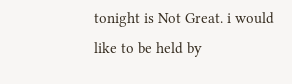tonight is Not Great. i would like to be held by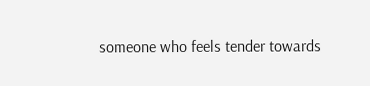someone who feels tender towards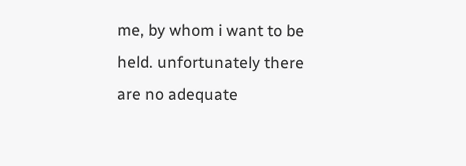me, by whom i want to be held. unfortunately there are no adequate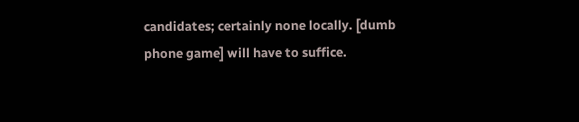candidates; certainly none locally. [dumb phone game] will have to suffice.